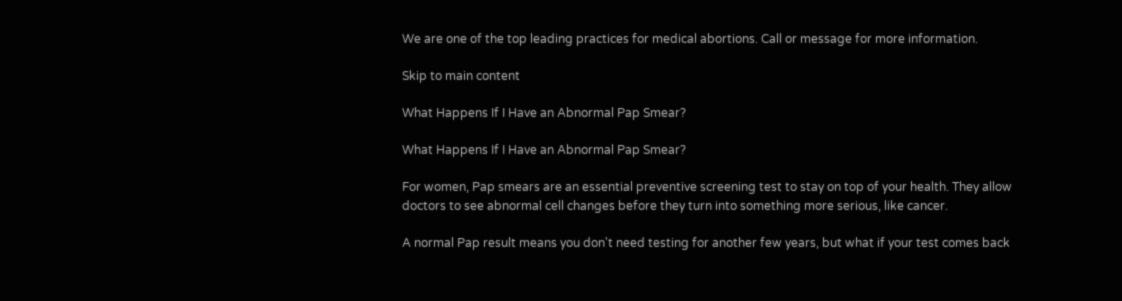We are one of the top leading practices for medical abortions. Call or message for more information.

Skip to main content

What Happens If I Have an Abnormal Pap Smear?

What Happens If I Have an Abnormal Pap Smear?

For women, Pap smears are an essential preventive screening test to stay on top of your health. They allow doctors to see abnormal cell changes before they turn into something more serious, like cancer.

A normal Pap result means you don't need testing for another few years, but what if your test comes back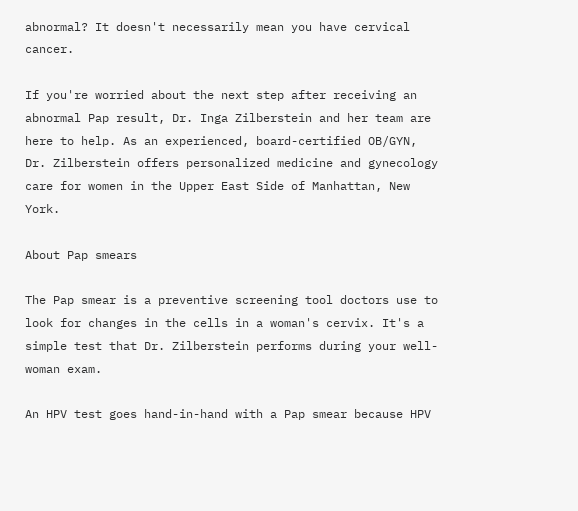abnormal? It doesn't necessarily mean you have cervical cancer.

If you're worried about the next step after receiving an abnormal Pap result, Dr. Inga Zilberstein and her team are here to help. As an experienced, board-certified OB/GYN, Dr. Zilberstein offers personalized medicine and gynecology care for women in the Upper East Side of Manhattan, New York.

About Pap smears

The Pap smear is a preventive screening tool doctors use to look for changes in the cells in a woman's cervix. It's a simple test that Dr. Zilberstein performs during your well-woman exam.

An HPV test goes hand-in-hand with a Pap smear because HPV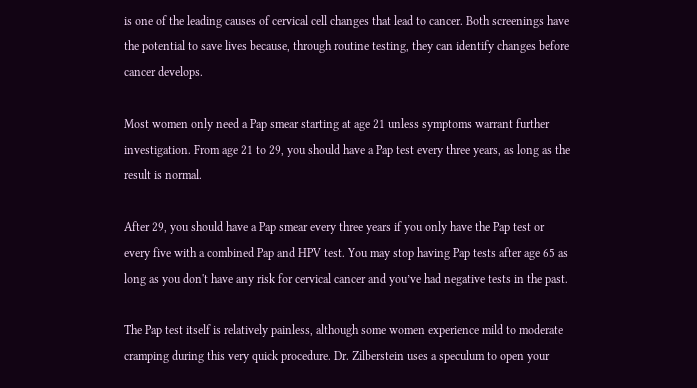is one of the leading causes of cervical cell changes that lead to cancer. Both screenings have the potential to save lives because, through routine testing, they can identify changes before cancer develops.

Most women only need a Pap smear starting at age 21 unless symptoms warrant further investigation. From age 21 to 29, you should have a Pap test every three years, as long as the result is normal.

After 29, you should have a Pap smear every three years if you only have the Pap test or every five with a combined Pap and HPV test. You may stop having Pap tests after age 65 as long as you don't have any risk for cervical cancer and you’ve had negative tests in the past.

The Pap test itself is relatively painless, although some women experience mild to moderate cramping during this very quick procedure. Dr. Zilberstein uses a speculum to open your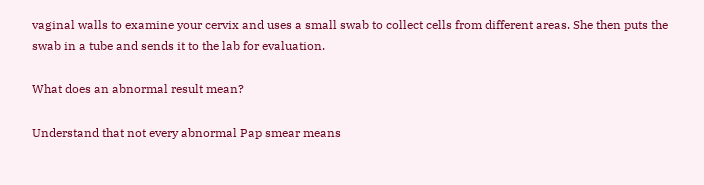vaginal walls to examine your cervix and uses a small swab to collect cells from different areas. She then puts the swab in a tube and sends it to the lab for evaluation.

What does an abnormal result mean?

Understand that not every abnormal Pap smear means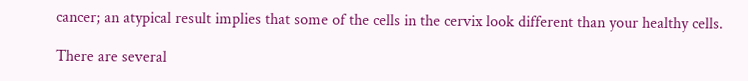cancer; an atypical result implies that some of the cells in the cervix look different than your healthy cells.

There are several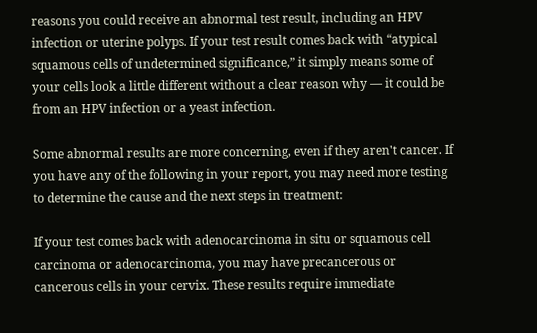reasons you could receive an abnormal test result, including an HPV infection or uterine polyps. If your test result comes back with “atypical squamous cells of undetermined significance,” it simply means some of your cells look a little different without a clear reason why — it could be from an HPV infection or a yeast infection.

Some abnormal results are more concerning, even if they aren't cancer. If you have any of the following in your report, you may need more testing to determine the cause and the next steps in treatment:

If your test comes back with adenocarcinoma in situ or squamous cell carcinoma or adenocarcinoma, you may have precancerous or cancerous cells in your cervix. These results require immediate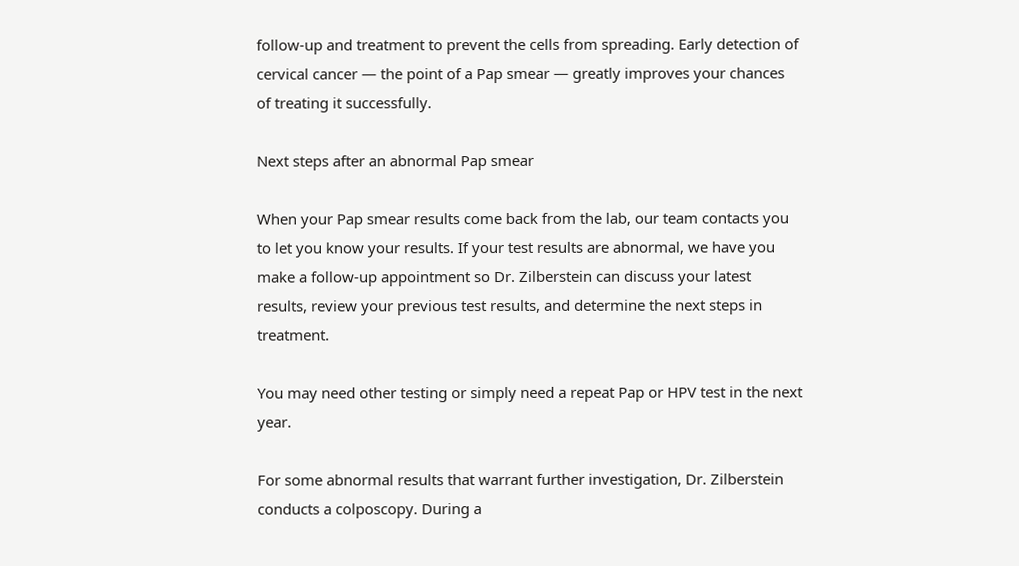follow-up and treatment to prevent the cells from spreading. Early detection of cervical cancer — the point of a Pap smear — greatly improves your chances of treating it successfully.

Next steps after an abnormal Pap smear

When your Pap smear results come back from the lab, our team contacts you to let you know your results. If your test results are abnormal, we have you make a follow-up appointment so Dr. Zilberstein can discuss your latest results, review your previous test results, and determine the next steps in treatment.

You may need other testing or simply need a repeat Pap or HPV test in the next year.

For some abnormal results that warrant further investigation, Dr. Zilberstein conducts a colposcopy. During a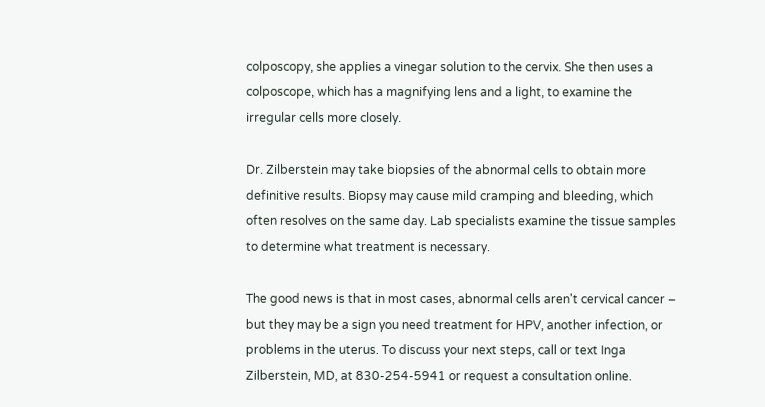colposcopy, she applies a vinegar solution to the cervix. She then uses a colposcope, which has a magnifying lens and a light, to examine the irregular cells more closely.

Dr. Zilberstein may take biopsies of the abnormal cells to obtain more definitive results. Biopsy may cause mild cramping and bleeding, which often resolves on the same day. Lab specialists examine the tissue samples to determine what treatment is necessary.

The good news is that in most cases, abnormal cells aren't cervical cancer – but they may be a sign you need treatment for HPV, another infection, or problems in the uterus. To discuss your next steps, call or text Inga Zilberstein, MD, at 830-254-5941 or request a consultation online.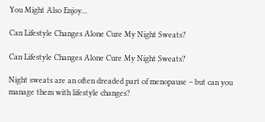You Might Also Enjoy...

Can Lifestyle Changes Alone Cure My Night Sweats?

Can Lifestyle Changes Alone Cure My Night Sweats?

Night sweats are an often dreaded part of menopause – but can you manage them with lifestyle changes?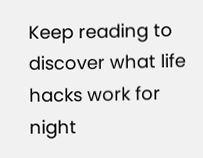Keep reading to discover what life hacks work for night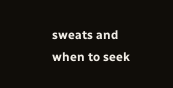sweats and when to seek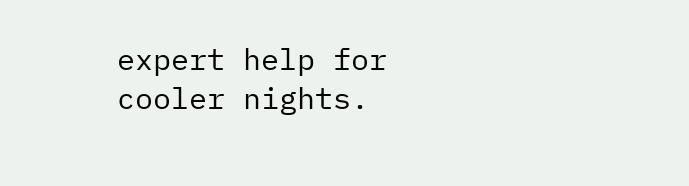expert help for cooler nights.